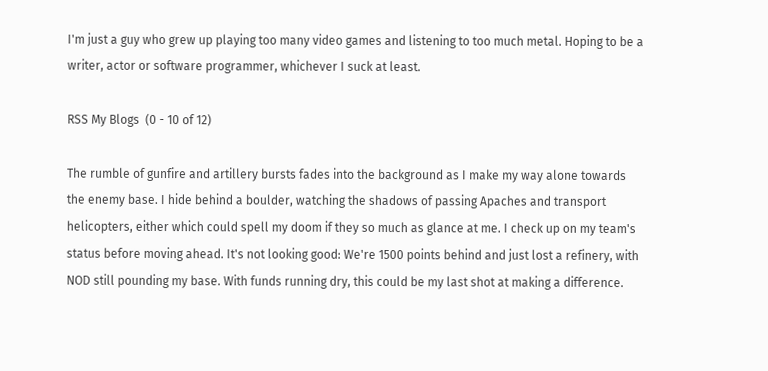I'm just a guy who grew up playing too many video games and listening to too much metal. Hoping to be a writer, actor or software programmer, whichever I suck at least.

RSS My Blogs  (0 - 10 of 12)

The rumble of gunfire and artillery bursts fades into the background as I make my way alone towards the enemy base. I hide behind a boulder, watching the shadows of passing Apaches and transport helicopters, either which could spell my doom if they so much as glance at me. I check up on my team's status before moving ahead. It's not looking good: We're 1500 points behind and just lost a refinery, with NOD still pounding my base. With funds running dry, this could be my last shot at making a difference.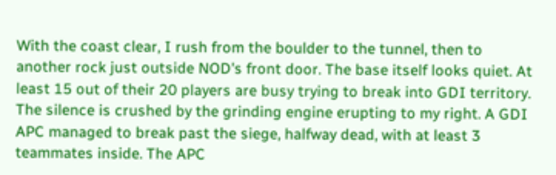With the coast clear, I rush from the boulder to the tunnel, then to another rock just outside NOD's front door. The base itself looks quiet. At least 15 out of their 20 players are busy trying to break into GDI territory. The silence is crushed by the grinding engine erupting to my right. A GDI APC managed to break past the siege, halfway dead, with at least 3 teammates inside. The APC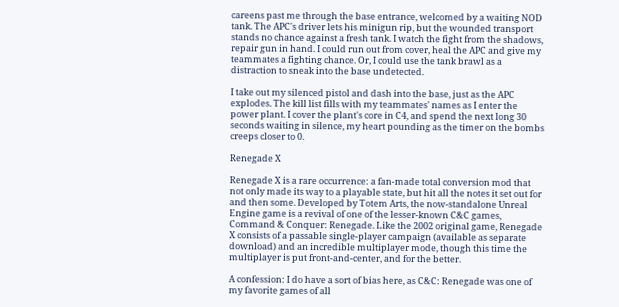careens past me through the base entrance, welcomed by a waiting NOD tank. The APC's driver lets his minigun rip, but the wounded transport stands no chance against a fresh tank. I watch the fight from the shadows, repair gun in hand. I could run out from cover, heal the APC and give my teammates a fighting chance. Or, I could use the tank brawl as a distraction to sneak into the base undetected.

I take out my silenced pistol and dash into the base, just as the APC explodes. The kill list fills with my teammates' names as I enter the power plant. I cover the plant's core in C4, and spend the next long 30 seconds waiting in silence, my heart pounding as the timer on the bombs creeps closer to 0.

Renegade X

Renegade X is a rare occurrence: a fan-made total conversion mod that not only made its way to a playable state, but hit all the notes it set out for and then some. Developed by Totem Arts, the now-standalone Unreal Engine game is a revival of one of the lesser-known C&C games, Command & Conquer: Renegade. Like the 2002 original game, Renegade X consists of a passable single-player campaign (available as separate download) and an incredible multiplayer mode, though this time the multiplayer is put front-and-center, and for the better.

A confession: I do have a sort of bias here, as C&C: Renegade was one of my favorite games of all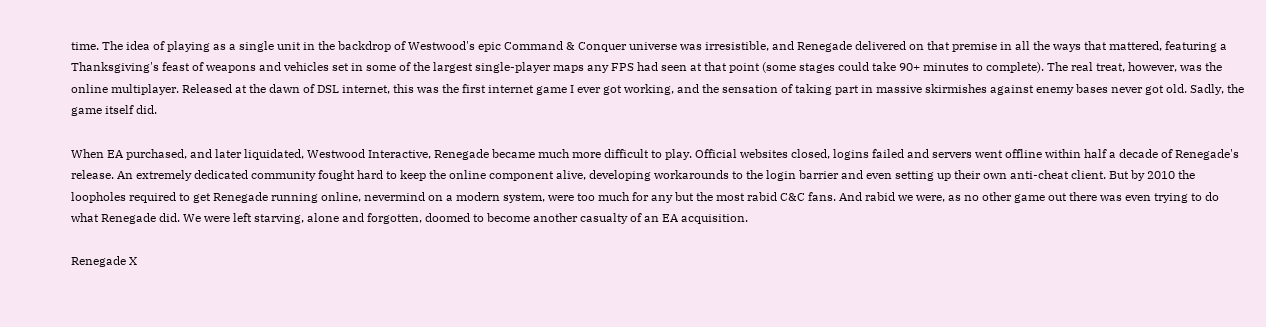time. The idea of playing as a single unit in the backdrop of Westwood's epic Command & Conquer universe was irresistible, and Renegade delivered on that premise in all the ways that mattered, featuring a Thanksgiving's feast of weapons and vehicles set in some of the largest single-player maps any FPS had seen at that point (some stages could take 90+ minutes to complete). The real treat, however, was the online multiplayer. Released at the dawn of DSL internet, this was the first internet game I ever got working, and the sensation of taking part in massive skirmishes against enemy bases never got old. Sadly, the game itself did.

When EA purchased, and later liquidated, Westwood Interactive, Renegade became much more difficult to play. Official websites closed, logins failed and servers went offline within half a decade of Renegade's release. An extremely dedicated community fought hard to keep the online component alive, developing workarounds to the login barrier and even setting up their own anti-cheat client. But by 2010 the loopholes required to get Renegade running online, nevermind on a modern system, were too much for any but the most rabid C&C fans. And rabid we were, as no other game out there was even trying to do what Renegade did. We were left starving, alone and forgotten, doomed to become another casualty of an EA acquisition.

Renegade X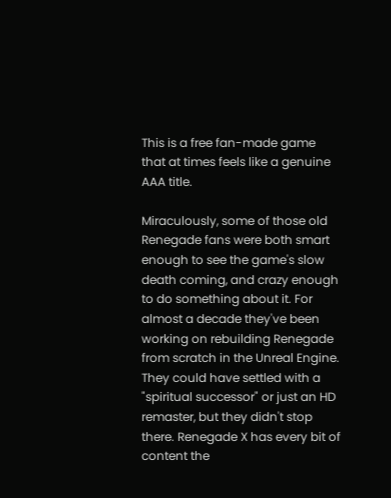This is a free fan-made game that at times feels like a genuine AAA title.

Miraculously, some of those old Renegade fans were both smart enough to see the game's slow death coming, and crazy enough to do something about it. For almost a decade they've been working on rebuilding Renegade from scratch in the Unreal Engine. They could have settled with a "spiritual successor" or just an HD remaster, but they didn't stop there. Renegade X has every bit of content the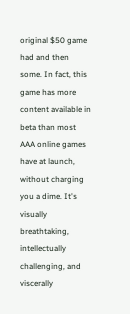original $50 game had and then some. In fact, this game has more content available in beta than most AAA online games have at launch, without charging you a dime. It's visually breathtaking, intellectually challenging, and viscerally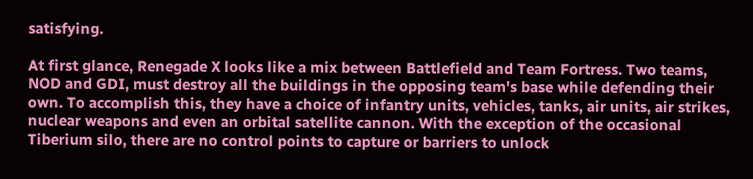satisfying.

At first glance, Renegade X looks like a mix between Battlefield and Team Fortress. Two teams, NOD and GDI, must destroy all the buildings in the opposing team's base while defending their own. To accomplish this, they have a choice of infantry units, vehicles, tanks, air units, air strikes, nuclear weapons and even an orbital satellite cannon. With the exception of the occasional Tiberium silo, there are no control points to capture or barriers to unlock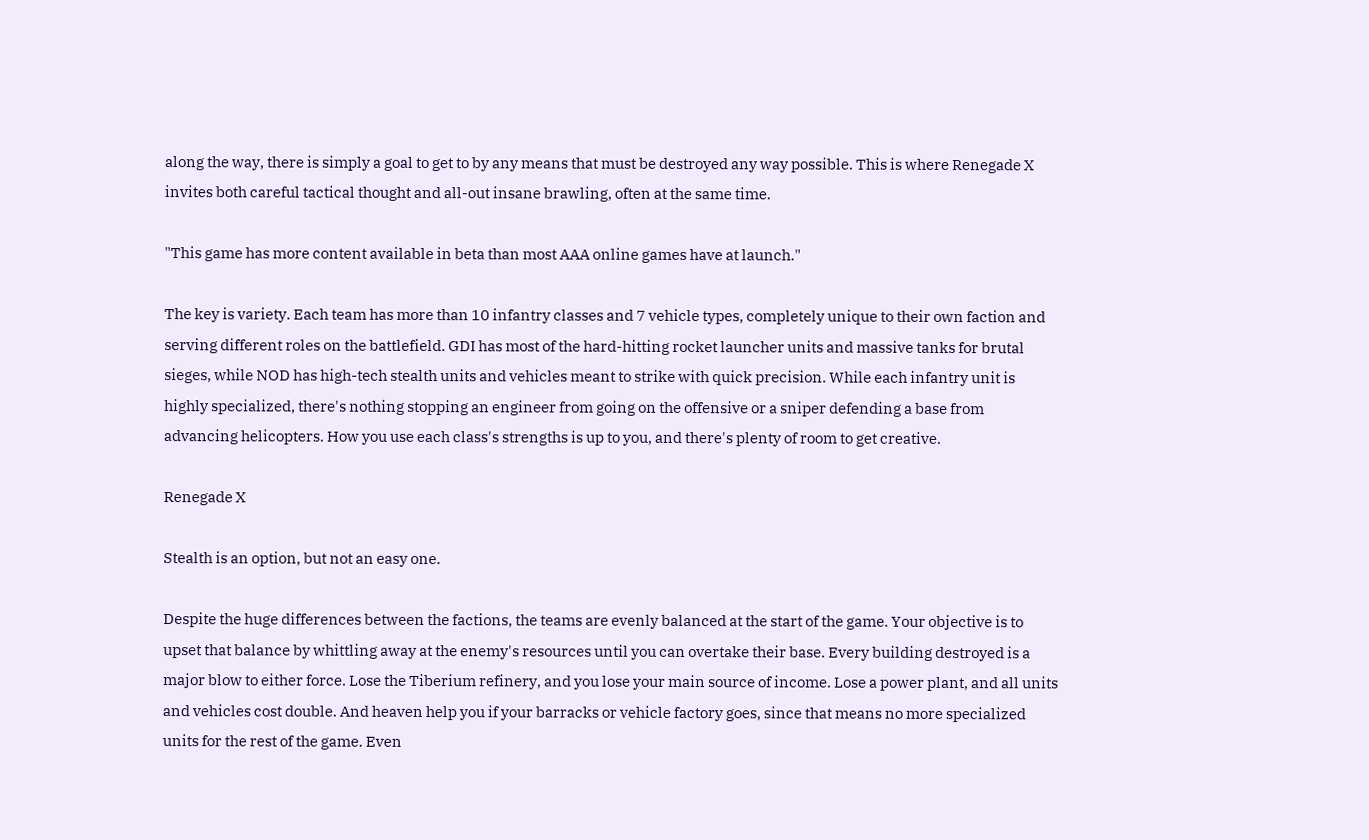along the way, there is simply a goal to get to by any means that must be destroyed any way possible. This is where Renegade X invites both careful tactical thought and all-out insane brawling, often at the same time.

"This game has more content available in beta than most AAA online games have at launch."

The key is variety. Each team has more than 10 infantry classes and 7 vehicle types, completely unique to their own faction and serving different roles on the battlefield. GDI has most of the hard-hitting rocket launcher units and massive tanks for brutal sieges, while NOD has high-tech stealth units and vehicles meant to strike with quick precision. While each infantry unit is highly specialized, there's nothing stopping an engineer from going on the offensive or a sniper defending a base from advancing helicopters. How you use each class's strengths is up to you, and there's plenty of room to get creative.

Renegade X

Stealth is an option, but not an easy one.

Despite the huge differences between the factions, the teams are evenly balanced at the start of the game. Your objective is to upset that balance by whittling away at the enemy's resources until you can overtake their base. Every building destroyed is a major blow to either force. Lose the Tiberium refinery, and you lose your main source of income. Lose a power plant, and all units and vehicles cost double. And heaven help you if your barracks or vehicle factory goes, since that means no more specialized units for the rest of the game. Even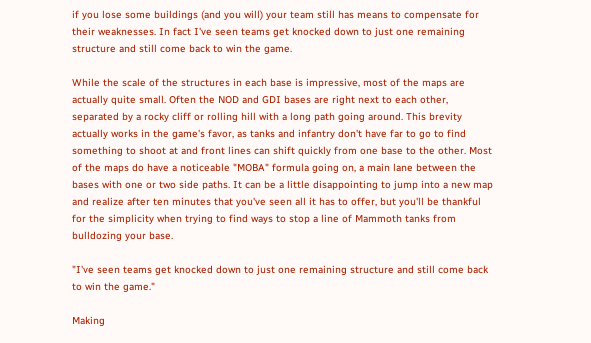if you lose some buildings (and you will) your team still has means to compensate for their weaknesses. In fact I've seen teams get knocked down to just one remaining structure and still come back to win the game.

While the scale of the structures in each base is impressive, most of the maps are actually quite small. Often the NOD and GDI bases are right next to each other, separated by a rocky cliff or rolling hill with a long path going around. This brevity actually works in the game's favor, as tanks and infantry don't have far to go to find something to shoot at and front lines can shift quickly from one base to the other. Most of the maps do have a noticeable "MOBA" formula going on, a main lane between the bases with one or two side paths. It can be a little disappointing to jump into a new map and realize after ten minutes that you've seen all it has to offer, but you'll be thankful for the simplicity when trying to find ways to stop a line of Mammoth tanks from bulldozing your base.

"I've seen teams get knocked down to just one remaining structure and still come back to win the game."

Making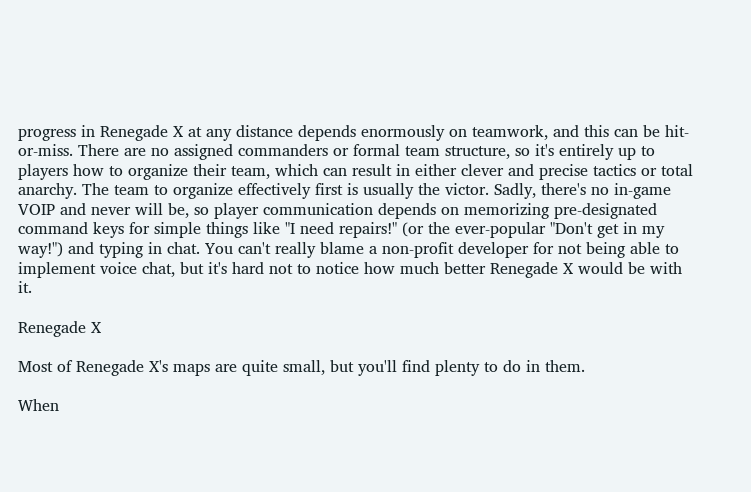progress in Renegade X at any distance depends enormously on teamwork, and this can be hit-or-miss. There are no assigned commanders or formal team structure, so it's entirely up to players how to organize their team, which can result in either clever and precise tactics or total anarchy. The team to organize effectively first is usually the victor. Sadly, there's no in-game VOIP and never will be, so player communication depends on memorizing pre-designated command keys for simple things like "I need repairs!" (or the ever-popular "Don't get in my way!") and typing in chat. You can't really blame a non-profit developer for not being able to implement voice chat, but it's hard not to notice how much better Renegade X would be with it.

Renegade X

Most of Renegade X's maps are quite small, but you'll find plenty to do in them.

When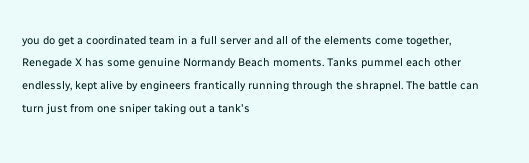you do get a coordinated team in a full server and all of the elements come together, Renegade X has some genuine Normandy Beach moments. Tanks pummel each other endlessly, kept alive by engineers frantically running through the shrapnel. The battle can turn just from one sniper taking out a tank's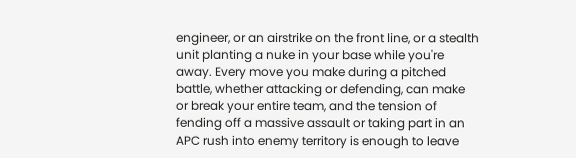engineer, or an airstrike on the front line, or a stealth unit planting a nuke in your base while you're away. Every move you make during a pitched battle, whether attacking or defending, can make or break your entire team, and the tension of fending off a massive assault or taking part in an APC rush into enemy territory is enough to leave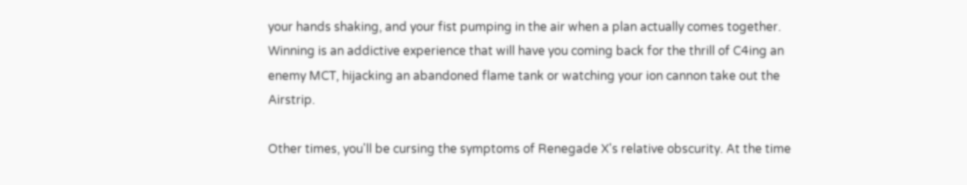your hands shaking, and your fist pumping in the air when a plan actually comes together. Winning is an addictive experience that will have you coming back for the thrill of C4ing an enemy MCT, hijacking an abandoned flame tank or watching your ion cannon take out the Airstrip.

Other times, you'll be cursing the symptoms of Renegade X's relative obscurity. At the time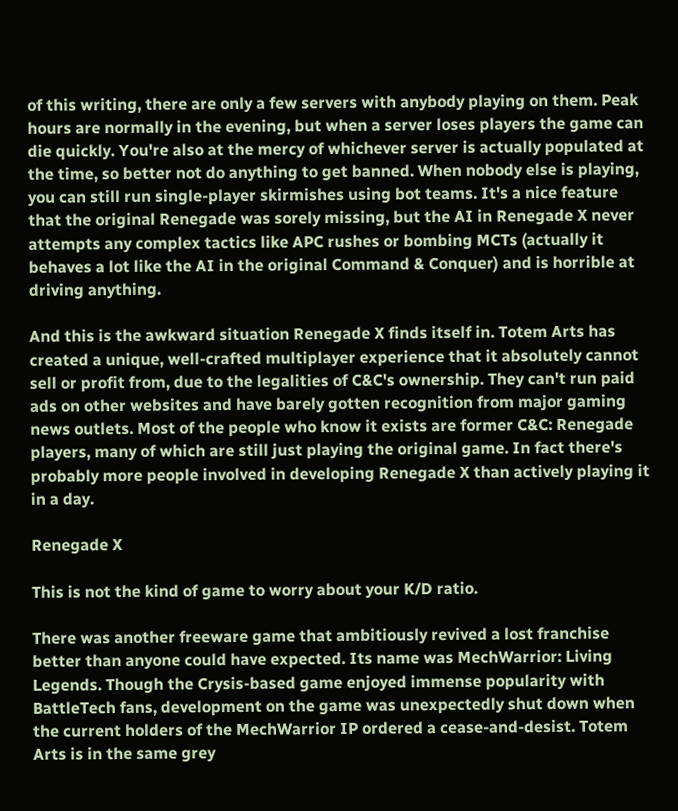of this writing, there are only a few servers with anybody playing on them. Peak hours are normally in the evening, but when a server loses players the game can die quickly. You're also at the mercy of whichever server is actually populated at the time, so better not do anything to get banned. When nobody else is playing, you can still run single-player skirmishes using bot teams. It's a nice feature that the original Renegade was sorely missing, but the AI in Renegade X never attempts any complex tactics like APC rushes or bombing MCTs (actually it behaves a lot like the AI in the original Command & Conquer) and is horrible at driving anything.

And this is the awkward situation Renegade X finds itself in. Totem Arts has created a unique, well-crafted multiplayer experience that it absolutely cannot sell or profit from, due to the legalities of C&C's ownership. They can't run paid ads on other websites and have barely gotten recognition from major gaming news outlets. Most of the people who know it exists are former C&C: Renegade players, many of which are still just playing the original game. In fact there's probably more people involved in developing Renegade X than actively playing it in a day.

Renegade X

This is not the kind of game to worry about your K/D ratio.

There was another freeware game that ambitiously revived a lost franchise better than anyone could have expected. Its name was MechWarrior: Living Legends. Though the Crysis-based game enjoyed immense popularity with BattleTech fans, development on the game was unexpectedly shut down when the current holders of the MechWarrior IP ordered a cease-and-desist. Totem Arts is in the same grey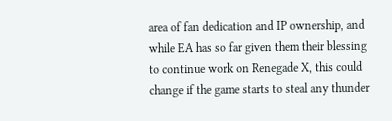area of fan dedication and IP ownership, and while EA has so far given them their blessing to continue work on Renegade X, this could change if the game starts to steal any thunder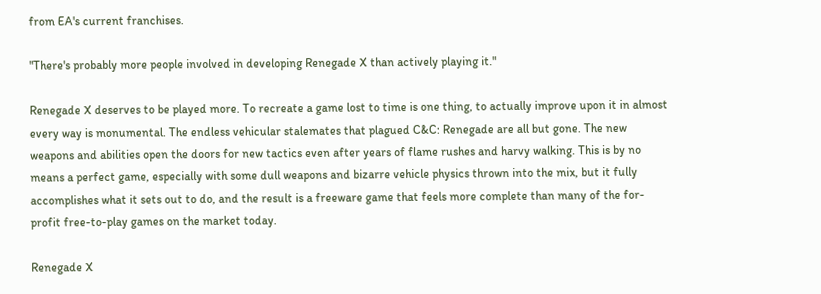from EA's current franchises.

"There's probably more people involved in developing Renegade X than actively playing it."

Renegade X deserves to be played more. To recreate a game lost to time is one thing, to actually improve upon it in almost every way is monumental. The endless vehicular stalemates that plagued C&C: Renegade are all but gone. The new weapons and abilities open the doors for new tactics even after years of flame rushes and harvy walking. This is by no means a perfect game, especially with some dull weapons and bizarre vehicle physics thrown into the mix, but it fully accomplishes what it sets out to do, and the result is a freeware game that feels more complete than many of the for-profit free-to-play games on the market today.

Renegade X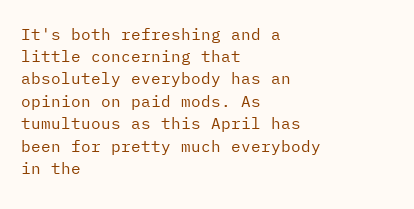It's both refreshing and a little concerning that absolutely everybody has an opinion on paid mods. As tumultuous as this April has been for pretty much everybody in the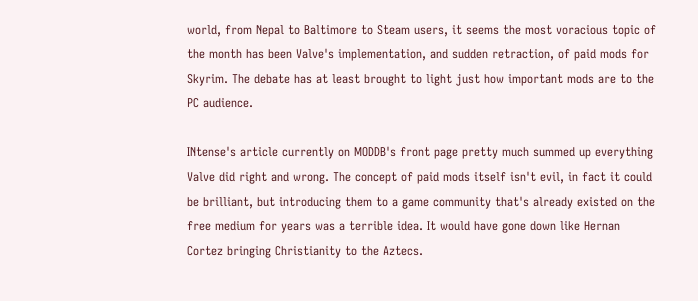world, from Nepal to Baltimore to Steam users, it seems the most voracious topic of the month has been Valve's implementation, and sudden retraction, of paid mods for Skyrim. The debate has at least brought to light just how important mods are to the PC audience.

INtense's article currently on MODDB's front page pretty much summed up everything Valve did right and wrong. The concept of paid mods itself isn't evil, in fact it could be brilliant, but introducing them to a game community that's already existed on the free medium for years was a terrible idea. It would have gone down like Hernan Cortez bringing Christianity to the Aztecs.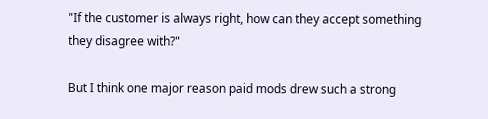"If the customer is always right, how can they accept something they disagree with?"

But I think one major reason paid mods drew such a strong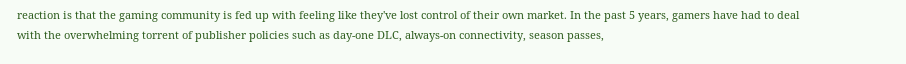reaction is that the gaming community is fed up with feeling like they've lost control of their own market. In the past 5 years, gamers have had to deal with the overwhelming torrent of publisher policies such as day-one DLC, always-on connectivity, season passes,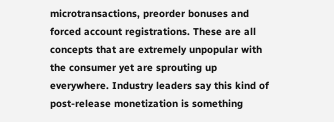microtransactions, preorder bonuses and forced account registrations. These are all concepts that are extremely unpopular with the consumer yet are sprouting up everywhere. Industry leaders say this kind of post-release monetization is something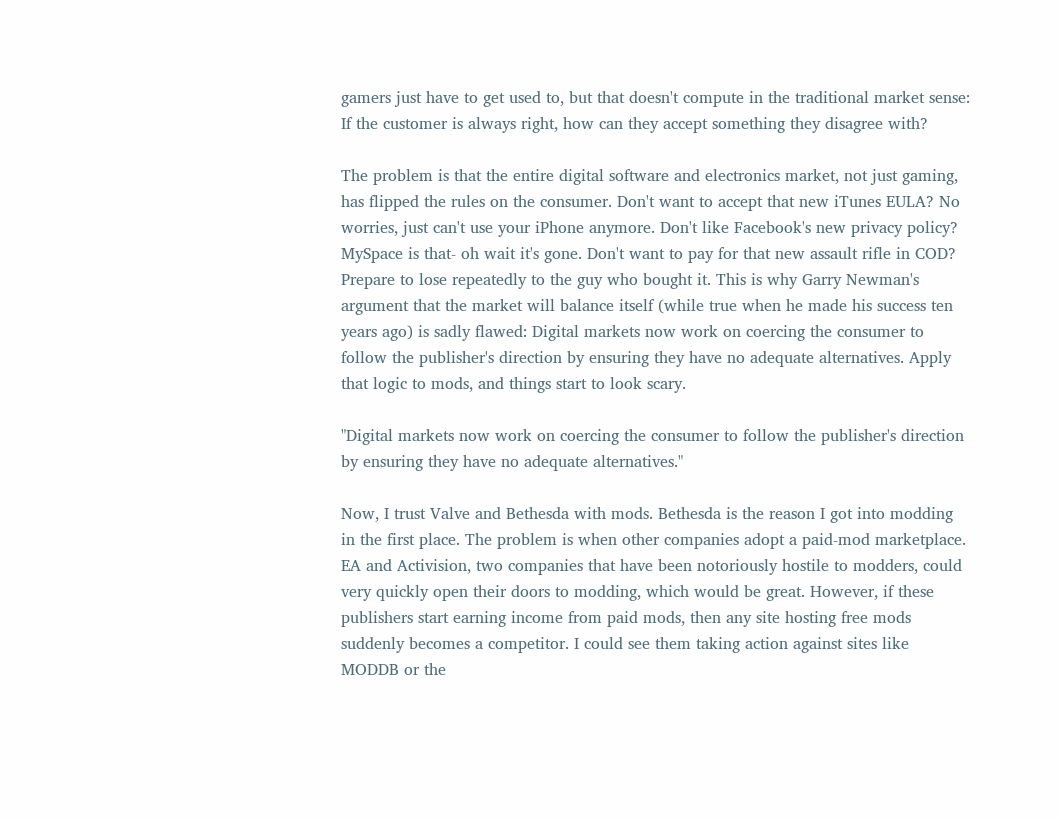gamers just have to get used to, but that doesn't compute in the traditional market sense: If the customer is always right, how can they accept something they disagree with?

The problem is that the entire digital software and electronics market, not just gaming, has flipped the rules on the consumer. Don't want to accept that new iTunes EULA? No worries, just can't use your iPhone anymore. Don't like Facebook's new privacy policy? MySpace is that- oh wait it's gone. Don't want to pay for that new assault rifle in COD? Prepare to lose repeatedly to the guy who bought it. This is why Garry Newman's argument that the market will balance itself (while true when he made his success ten years ago) is sadly flawed: Digital markets now work on coercing the consumer to follow the publisher's direction by ensuring they have no adequate alternatives. Apply that logic to mods, and things start to look scary.

"Digital markets now work on coercing the consumer to follow the publisher's direction by ensuring they have no adequate alternatives."

Now, I trust Valve and Bethesda with mods. Bethesda is the reason I got into modding in the first place. The problem is when other companies adopt a paid-mod marketplace. EA and Activision, two companies that have been notoriously hostile to modders, could very quickly open their doors to modding, which would be great. However, if these publishers start earning income from paid mods, then any site hosting free mods suddenly becomes a competitor. I could see them taking action against sites like MODDB or the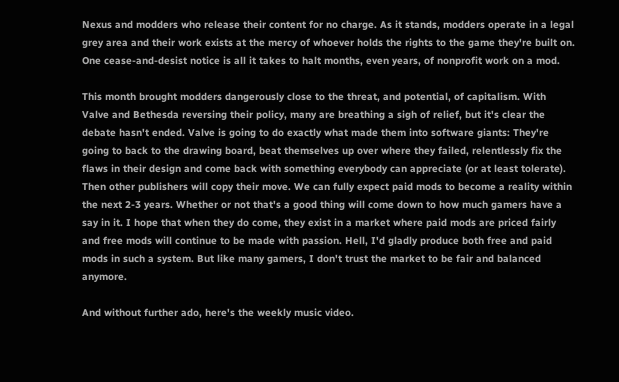Nexus and modders who release their content for no charge. As it stands, modders operate in a legal grey area and their work exists at the mercy of whoever holds the rights to the game they're built on. One cease-and-desist notice is all it takes to halt months, even years, of nonprofit work on a mod.

This month brought modders dangerously close to the threat, and potential, of capitalism. With Valve and Bethesda reversing their policy, many are breathing a sigh of relief, but it's clear the debate hasn't ended. Valve is going to do exactly what made them into software giants: They're going to back to the drawing board, beat themselves up over where they failed, relentlessly fix the flaws in their design and come back with something everybody can appreciate (or at least tolerate). Then other publishers will copy their move. We can fully expect paid mods to become a reality within the next 2-3 years. Whether or not that's a good thing will come down to how much gamers have a say in it. I hope that when they do come, they exist in a market where paid mods are priced fairly and free mods will continue to be made with passion. Hell, I'd gladly produce both free and paid mods in such a system. But like many gamers, I don't trust the market to be fair and balanced anymore.

And without further ado, here's the weekly music video.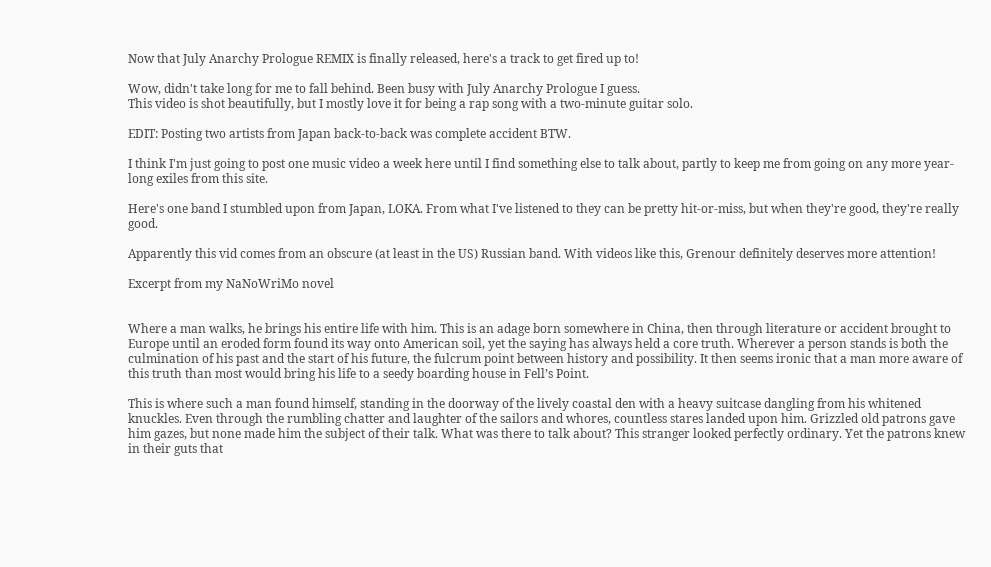Now that July Anarchy Prologue REMIX is finally released, here's a track to get fired up to!

Wow, didn't take long for me to fall behind. Been busy with July Anarchy Prologue I guess.
This video is shot beautifully, but I mostly love it for being a rap song with a two-minute guitar solo.

EDIT: Posting two artists from Japan back-to-back was complete accident BTW.

I think I'm just going to post one music video a week here until I find something else to talk about, partly to keep me from going on any more year-long exiles from this site.

Here's one band I stumbled upon from Japan, LOKA. From what I've listened to they can be pretty hit-or-miss, but when they're good, they're really good.

Apparently this vid comes from an obscure (at least in the US) Russian band. With videos like this, Grenour definitely deserves more attention!

Excerpt from my NaNoWriMo novel


Where a man walks, he brings his entire life with him. This is an adage born somewhere in China, then through literature or accident brought to Europe until an eroded form found its way onto American soil, yet the saying has always held a core truth. Wherever a person stands is both the culmination of his past and the start of his future, the fulcrum point between history and possibility. It then seems ironic that a man more aware of this truth than most would bring his life to a seedy boarding house in Fell’s Point.

This is where such a man found himself, standing in the doorway of the lively coastal den with a heavy suitcase dangling from his whitened knuckles. Even through the rumbling chatter and laughter of the sailors and whores, countless stares landed upon him. Grizzled old patrons gave him gazes, but none made him the subject of their talk. What was there to talk about? This stranger looked perfectly ordinary. Yet the patrons knew in their guts that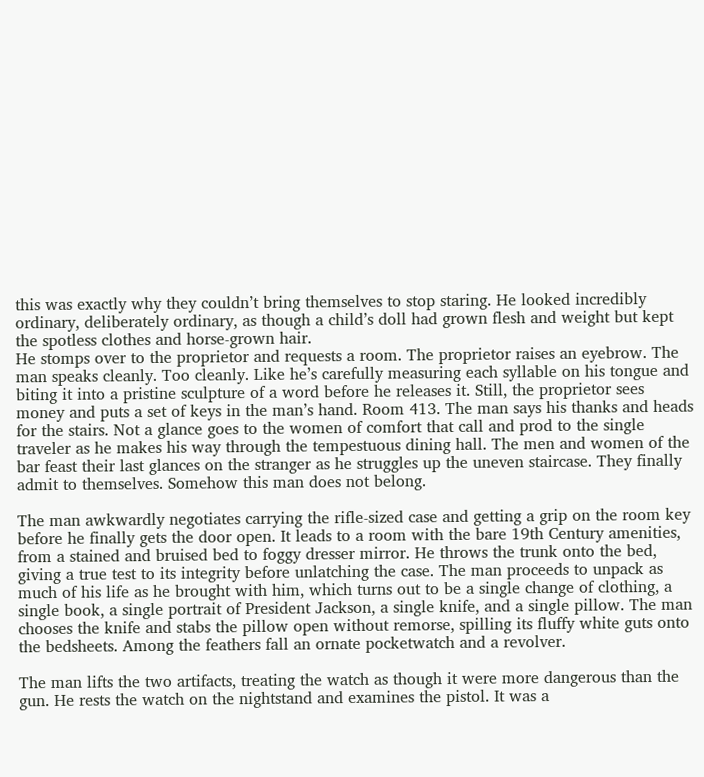this was exactly why they couldn’t bring themselves to stop staring. He looked incredibly ordinary, deliberately ordinary, as though a child’s doll had grown flesh and weight but kept the spotless clothes and horse-grown hair.
He stomps over to the proprietor and requests a room. The proprietor raises an eyebrow. The man speaks cleanly. Too cleanly. Like he’s carefully measuring each syllable on his tongue and biting it into a pristine sculpture of a word before he releases it. Still, the proprietor sees money and puts a set of keys in the man’s hand. Room 413. The man says his thanks and heads for the stairs. Not a glance goes to the women of comfort that call and prod to the single traveler as he makes his way through the tempestuous dining hall. The men and women of the bar feast their last glances on the stranger as he struggles up the uneven staircase. They finally admit to themselves. Somehow this man does not belong.

The man awkwardly negotiates carrying the rifle-sized case and getting a grip on the room key before he finally gets the door open. It leads to a room with the bare 19th Century amenities, from a stained and bruised bed to foggy dresser mirror. He throws the trunk onto the bed, giving a true test to its integrity before unlatching the case. The man proceeds to unpack as much of his life as he brought with him, which turns out to be a single change of clothing, a single book, a single portrait of President Jackson, a single knife, and a single pillow. The man chooses the knife and stabs the pillow open without remorse, spilling its fluffy white guts onto the bedsheets. Among the feathers fall an ornate pocketwatch and a revolver.

The man lifts the two artifacts, treating the watch as though it were more dangerous than the gun. He rests the watch on the nightstand and examines the pistol. It was a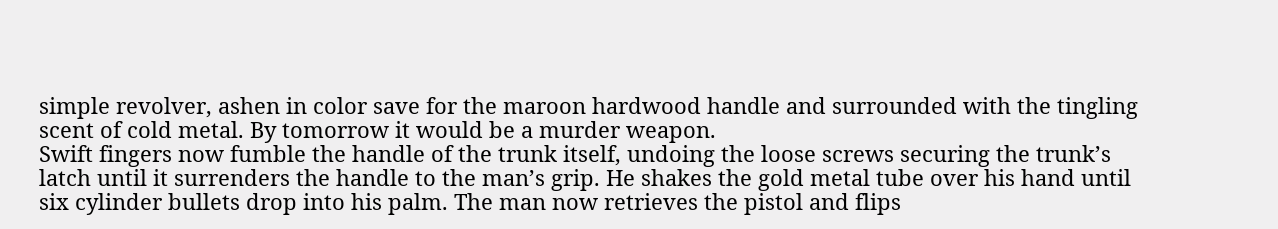simple revolver, ashen in color save for the maroon hardwood handle and surrounded with the tingling scent of cold metal. By tomorrow it would be a murder weapon.
Swift fingers now fumble the handle of the trunk itself, undoing the loose screws securing the trunk’s latch until it surrenders the handle to the man’s grip. He shakes the gold metal tube over his hand until six cylinder bullets drop into his palm. The man now retrieves the pistol and flips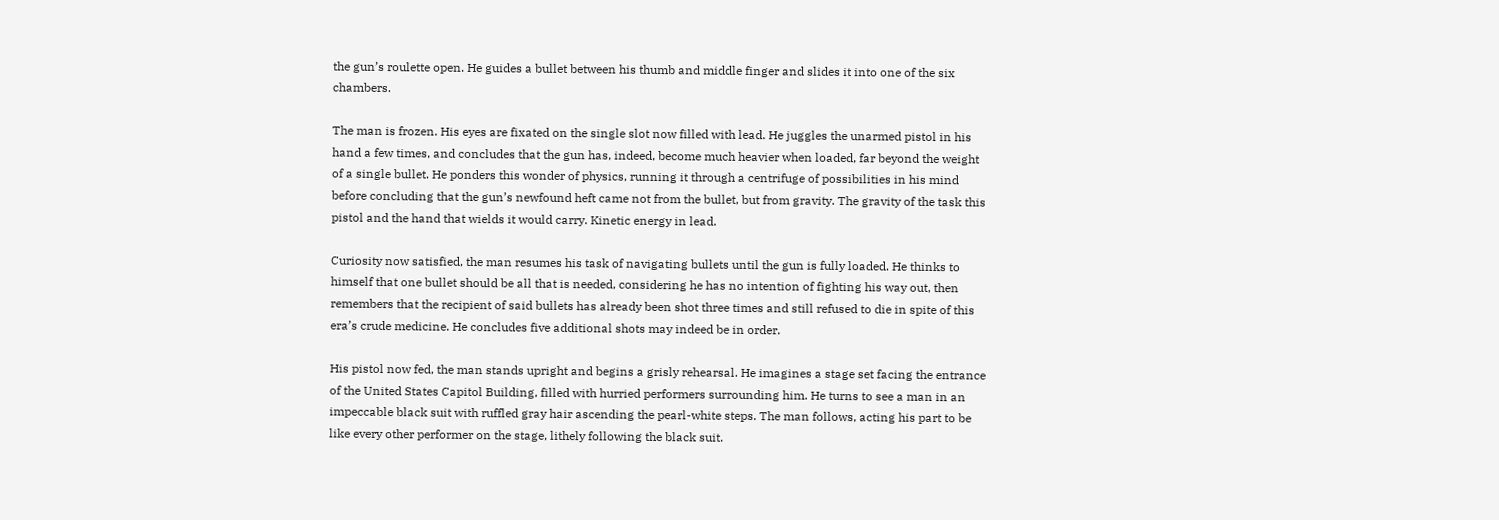the gun’s roulette open. He guides a bullet between his thumb and middle finger and slides it into one of the six chambers.

The man is frozen. His eyes are fixated on the single slot now filled with lead. He juggles the unarmed pistol in his hand a few times, and concludes that the gun has, indeed, become much heavier when loaded, far beyond the weight of a single bullet. He ponders this wonder of physics, running it through a centrifuge of possibilities in his mind before concluding that the gun’s newfound heft came not from the bullet, but from gravity. The gravity of the task this pistol and the hand that wields it would carry. Kinetic energy in lead.

Curiosity now satisfied, the man resumes his task of navigating bullets until the gun is fully loaded. He thinks to himself that one bullet should be all that is needed, considering he has no intention of fighting his way out, then remembers that the recipient of said bullets has already been shot three times and still refused to die in spite of this era’s crude medicine. He concludes five additional shots may indeed be in order.

His pistol now fed, the man stands upright and begins a grisly rehearsal. He imagines a stage set facing the entrance of the United States Capitol Building, filled with hurried performers surrounding him. He turns to see a man in an impeccable black suit with ruffled gray hair ascending the pearl-white steps. The man follows, acting his part to be like every other performer on the stage, lithely following the black suit.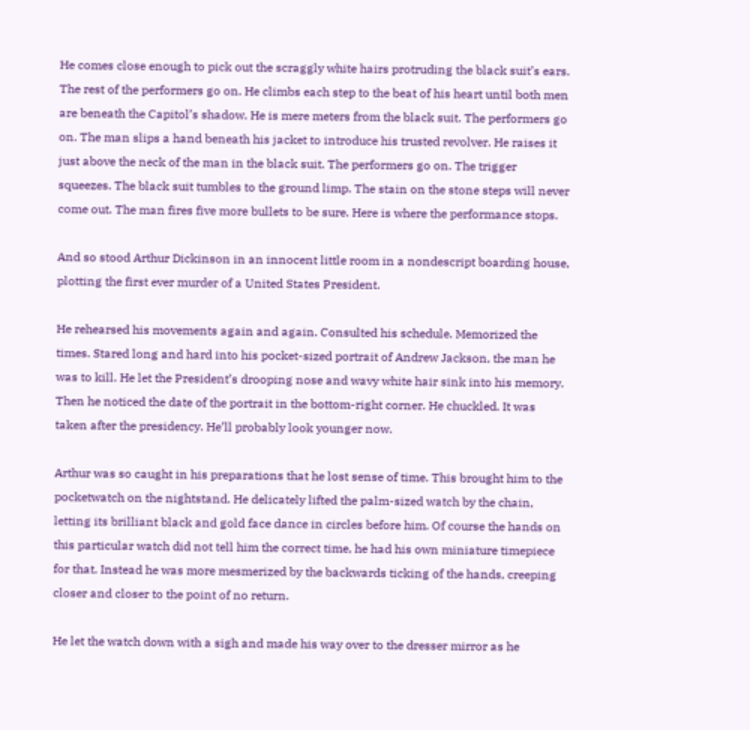He comes close enough to pick out the scraggly white hairs protruding the black suit’s ears. The rest of the performers go on. He climbs each step to the beat of his heart until both men are beneath the Capitol’s shadow. He is mere meters from the black suit. The performers go on. The man slips a hand beneath his jacket to introduce his trusted revolver. He raises it just above the neck of the man in the black suit. The performers go on. The trigger squeezes. The black suit tumbles to the ground limp. The stain on the stone steps will never come out. The man fires five more bullets to be sure. Here is where the performance stops.

And so stood Arthur Dickinson in an innocent little room in a nondescript boarding house, plotting the first ever murder of a United States President.

He rehearsed his movements again and again. Consulted his schedule. Memorized the times. Stared long and hard into his pocket-sized portrait of Andrew Jackson, the man he was to kill. He let the President’s drooping nose and wavy white hair sink into his memory. Then he noticed the date of the portrait in the bottom-right corner. He chuckled. It was taken after the presidency. He’ll probably look younger now.

Arthur was so caught in his preparations that he lost sense of time. This brought him to the pocketwatch on the nightstand. He delicately lifted the palm-sized watch by the chain, letting its brilliant black and gold face dance in circles before him. Of course the hands on this particular watch did not tell him the correct time, he had his own miniature timepiece for that. Instead he was more mesmerized by the backwards ticking of the hands, creeping closer and closer to the point of no return.

He let the watch down with a sigh and made his way over to the dresser mirror as he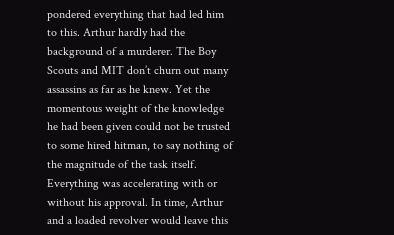pondered everything that had led him to this. Arthur hardly had the background of a murderer. The Boy Scouts and MIT don’t churn out many assassins as far as he knew. Yet the momentous weight of the knowledge he had been given could not be trusted to some hired hitman, to say nothing of the magnitude of the task itself. Everything was accelerating with or without his approval. In time, Arthur and a loaded revolver would leave this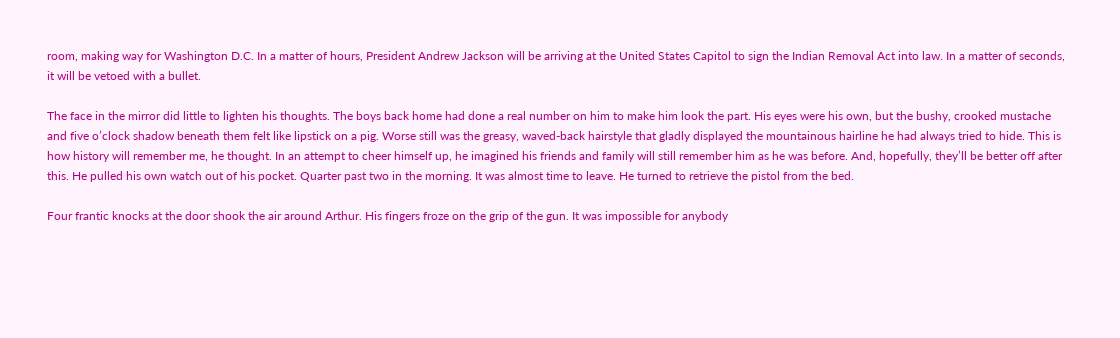room, making way for Washington D.C. In a matter of hours, President Andrew Jackson will be arriving at the United States Capitol to sign the Indian Removal Act into law. In a matter of seconds, it will be vetoed with a bullet.

The face in the mirror did little to lighten his thoughts. The boys back home had done a real number on him to make him look the part. His eyes were his own, but the bushy, crooked mustache and five o’clock shadow beneath them felt like lipstick on a pig. Worse still was the greasy, waved-back hairstyle that gladly displayed the mountainous hairline he had always tried to hide. This is how history will remember me, he thought. In an attempt to cheer himself up, he imagined his friends and family will still remember him as he was before. And, hopefully, they’ll be better off after this. He pulled his own watch out of his pocket. Quarter past two in the morning. It was almost time to leave. He turned to retrieve the pistol from the bed.

Four frantic knocks at the door shook the air around Arthur. His fingers froze on the grip of the gun. It was impossible for anybody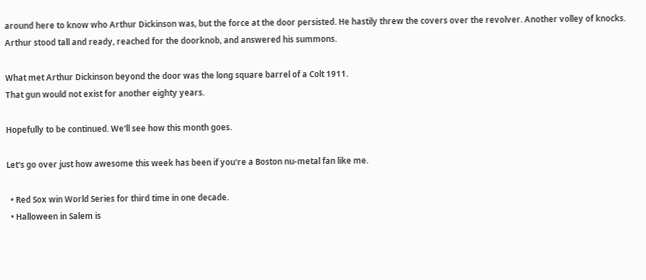around here to know who Arthur Dickinson was, but the force at the door persisted. He hastily threw the covers over the revolver. Another volley of knocks. Arthur stood tall and ready, reached for the doorknob, and answered his summons.

What met Arthur Dickinson beyond the door was the long square barrel of a Colt 1911.
That gun would not exist for another eighty years.

Hopefully to be continued. We'll see how this month goes.

Let's go over just how awesome this week has been if you're a Boston nu-metal fan like me.

  • Red Sox win World Series for third time in one decade.
  • Halloween in Salem is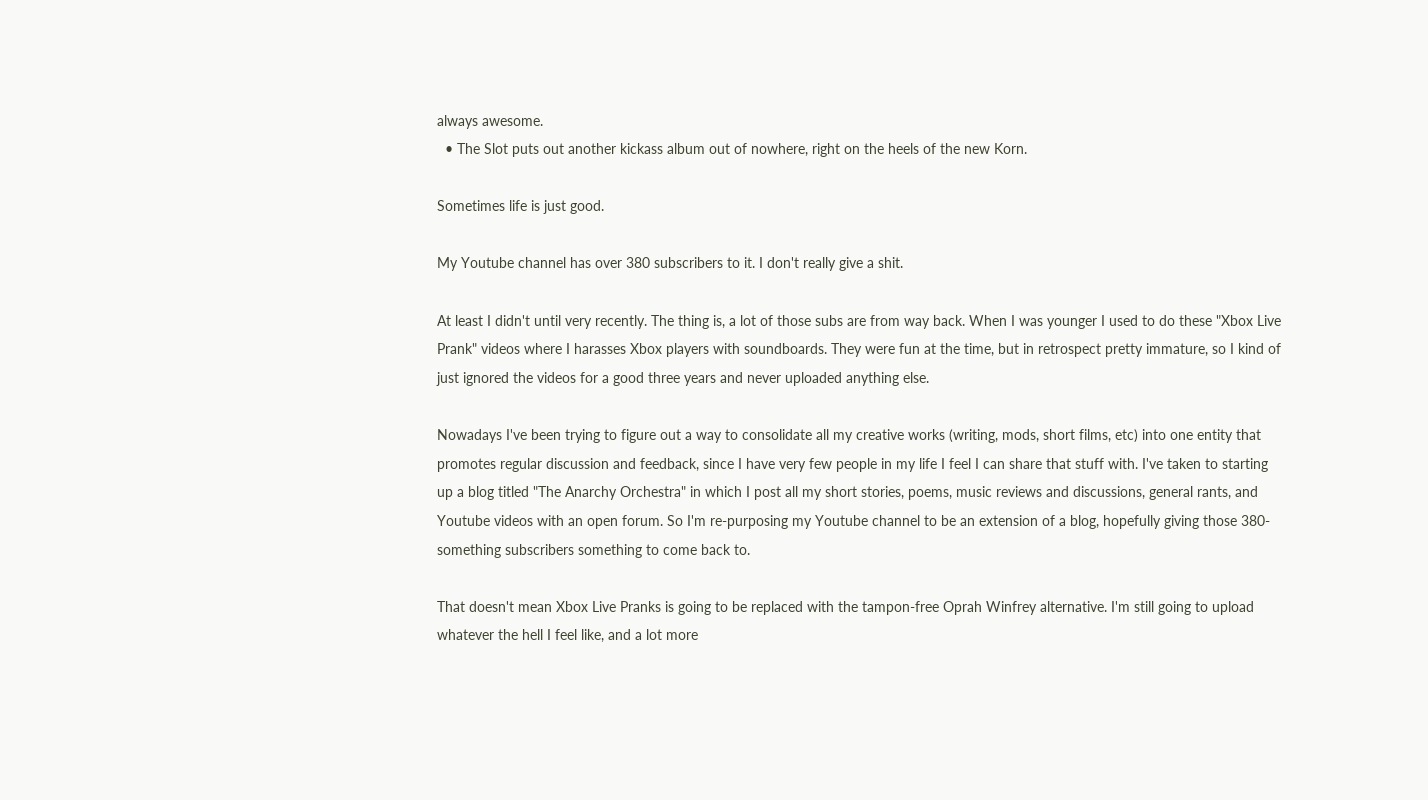always awesome.
  • The Slot puts out another kickass album out of nowhere, right on the heels of the new Korn.

Sometimes life is just good.

My Youtube channel has over 380 subscribers to it. I don't really give a shit.

At least I didn't until very recently. The thing is, a lot of those subs are from way back. When I was younger I used to do these "Xbox Live Prank" videos where I harasses Xbox players with soundboards. They were fun at the time, but in retrospect pretty immature, so I kind of just ignored the videos for a good three years and never uploaded anything else.

Nowadays I've been trying to figure out a way to consolidate all my creative works (writing, mods, short films, etc) into one entity that promotes regular discussion and feedback, since I have very few people in my life I feel I can share that stuff with. I've taken to starting up a blog titled "The Anarchy Orchestra" in which I post all my short stories, poems, music reviews and discussions, general rants, and Youtube videos with an open forum. So I'm re-purposing my Youtube channel to be an extension of a blog, hopefully giving those 380-something subscribers something to come back to.

That doesn't mean Xbox Live Pranks is going to be replaced with the tampon-free Oprah Winfrey alternative. I'm still going to upload whatever the hell I feel like, and a lot more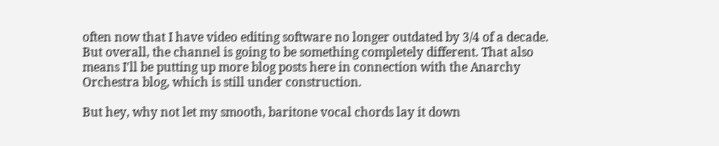often now that I have video editing software no longer outdated by 3/4 of a decade. But overall, the channel is going to be something completely different. That also means I'll be putting up more blog posts here in connection with the Anarchy Orchestra blog, which is still under construction.

But hey, why not let my smooth, baritone vocal chords lay it down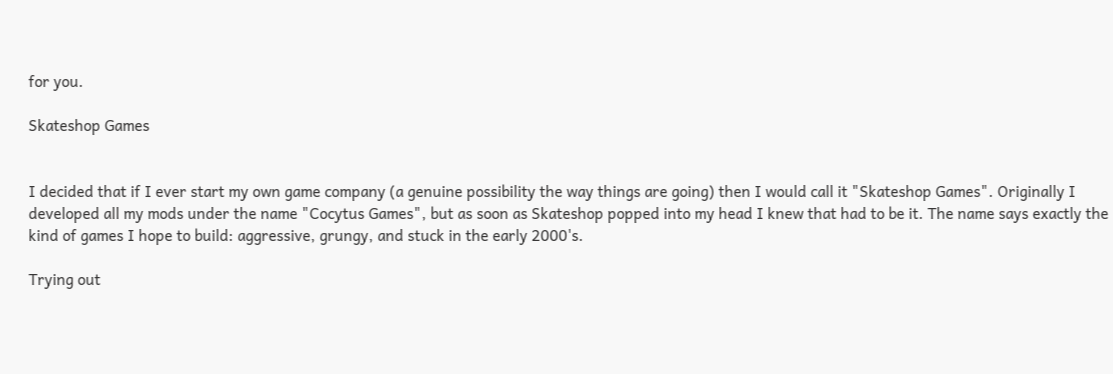for you.

Skateshop Games


I decided that if I ever start my own game company (a genuine possibility the way things are going) then I would call it "Skateshop Games". Originally I developed all my mods under the name "Cocytus Games", but as soon as Skateshop popped into my head I knew that had to be it. The name says exactly the kind of games I hope to build: aggressive, grungy, and stuck in the early 2000's.

Trying out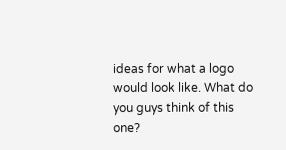ideas for what a logo would look like. What do you guys think of this one?